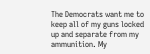The Democrats want me to keep all of my guns locked up and separate from my ammunition. My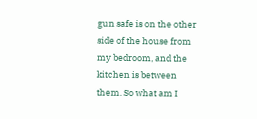gun safe is on the other side of the house from my bedroom, and the kitchen is between them. So what am I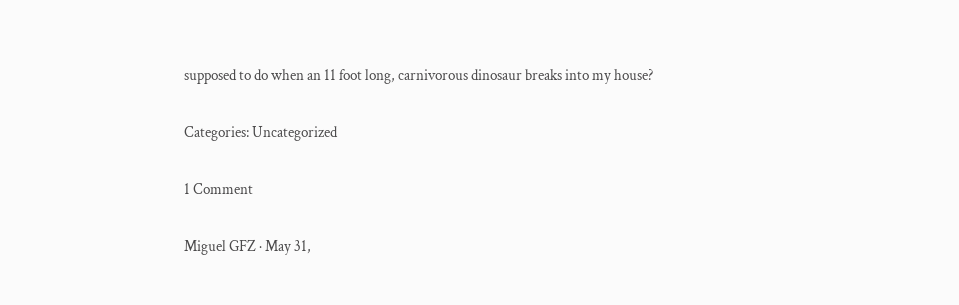supposed to do when an 11 foot long, carnivorous dinosaur breaks into my house?

Categories: Uncategorized

1 Comment

Miguel GFZ · May 31,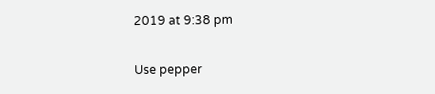2019 at 9:38 pm

Use pepper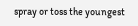spray or toss the youngest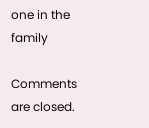one in the family

Comments are closed.